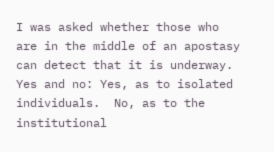I was asked whether those who are in the middle of an apostasy can detect that it is underway.
Yes and no: Yes, as to isolated individuals.  No, as to the institutional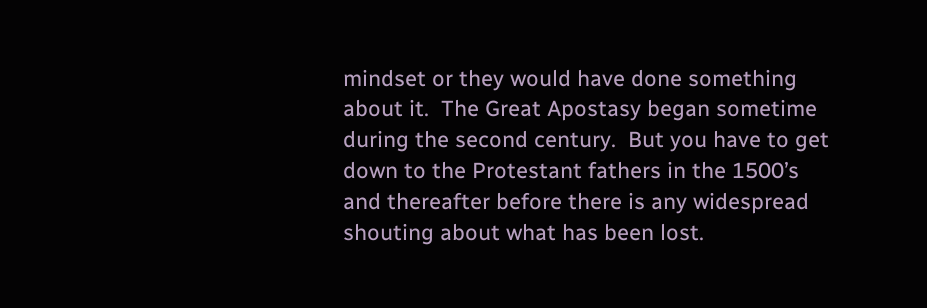mindset or they would have done something about it.  The Great Apostasy began sometime during the second century.  But you have to get down to the Protestant fathers in the 1500’s and thereafter before there is any widespread shouting about what has been lost.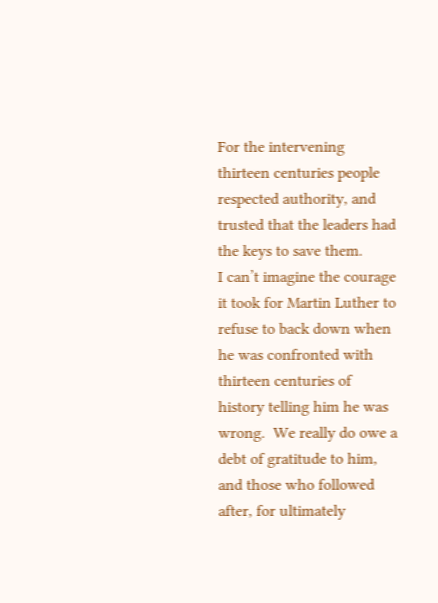For the intervening thirteen centuries people respected authority, and trusted that the leaders had the keys to save them.
I can’t imagine the courage it took for Martin Luther to refuse to back down when he was confronted with thirteen centuries of history telling him he was wrong.  We really do owe a debt of gratitude to him, and those who followed after, for ultimately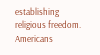establishing religious freedom. Americans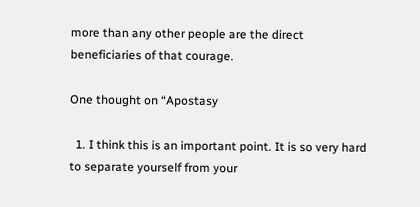more than any other people are the direct beneficiaries of that courage.

One thought on “Apostasy

  1. I think this is an important point. It is so very hard to separate yourself from your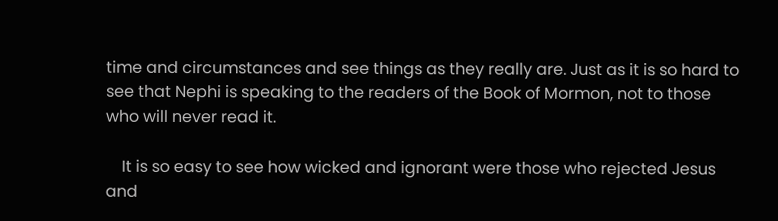time and circumstances and see things as they really are. Just as it is so hard to see that Nephi is speaking to the readers of the Book of Mormon, not to those who will never read it.

    It is so easy to see how wicked and ignorant were those who rejected Jesus and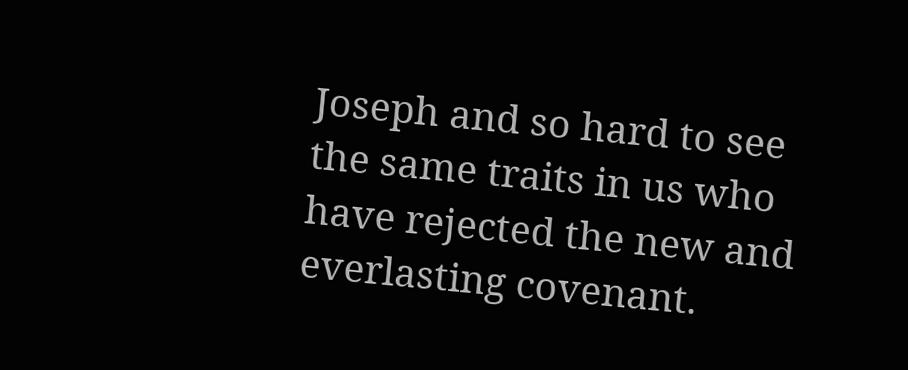Joseph and so hard to see the same traits in us who have rejected the new and everlasting covenant.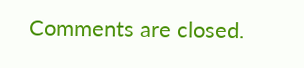Comments are closed.